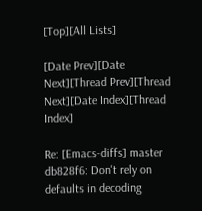[Top][All Lists]

[Date Prev][Date Next][Thread Prev][Thread Next][Date Index][Thread Index]

Re: [Emacs-diffs] master db828f6: Don't rely on defaults in decoding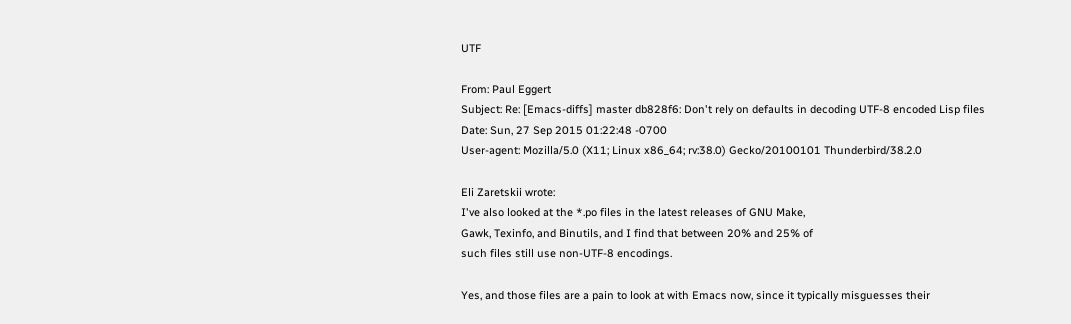UTF

From: Paul Eggert
Subject: Re: [Emacs-diffs] master db828f6: Don't rely on defaults in decoding UTF-8 encoded Lisp files
Date: Sun, 27 Sep 2015 01:22:48 -0700
User-agent: Mozilla/5.0 (X11; Linux x86_64; rv:38.0) Gecko/20100101 Thunderbird/38.2.0

Eli Zaretskii wrote:
I've also looked at the *.po files in the latest releases of GNU Make,
Gawk, Texinfo, and Binutils, and I find that between 20% and 25% of
such files still use non-UTF-8 encodings.

Yes, and those files are a pain to look at with Emacs now, since it typically misguesses their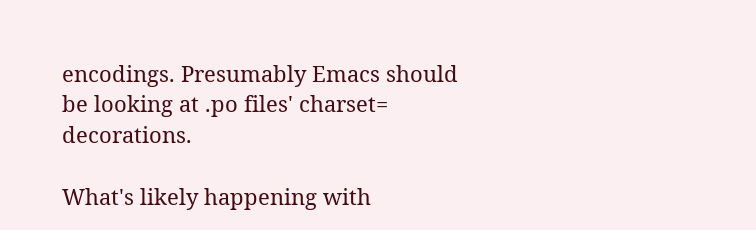encodings. Presumably Emacs should be looking at .po files' charset= decorations.

What's likely happening with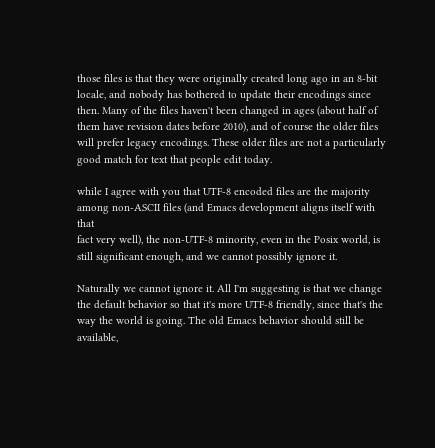those files is that they were originally created long ago in an 8-bit locale, and nobody has bothered to update their encodings since then. Many of the files haven't been changed in ages (about half of them have revision dates before 2010), and of course the older files will prefer legacy encodings. These older files are not a particularly good match for text that people edit today.

while I agree with you that UTF-8 encoded files are the majority
among non-ASCII files (and Emacs development aligns itself with that
fact very well), the non-UTF-8 minority, even in the Posix world, is
still significant enough, and we cannot possibly ignore it.

Naturally we cannot ignore it. All I'm suggesting is that we change the default behavior so that it's more UTF-8 friendly, since that's the way the world is going. The old Emacs behavior should still be available,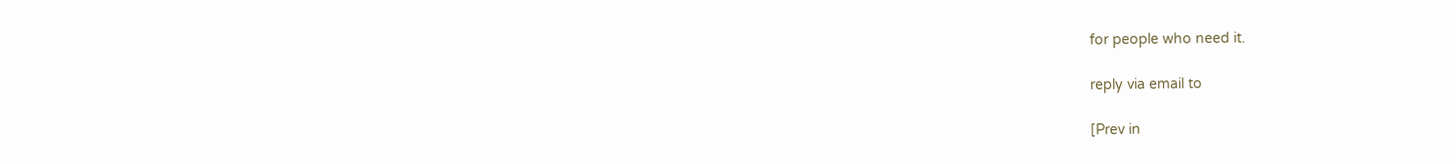for people who need it.

reply via email to

[Prev in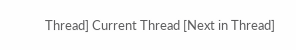Thread] Current Thread [Next in Thread]